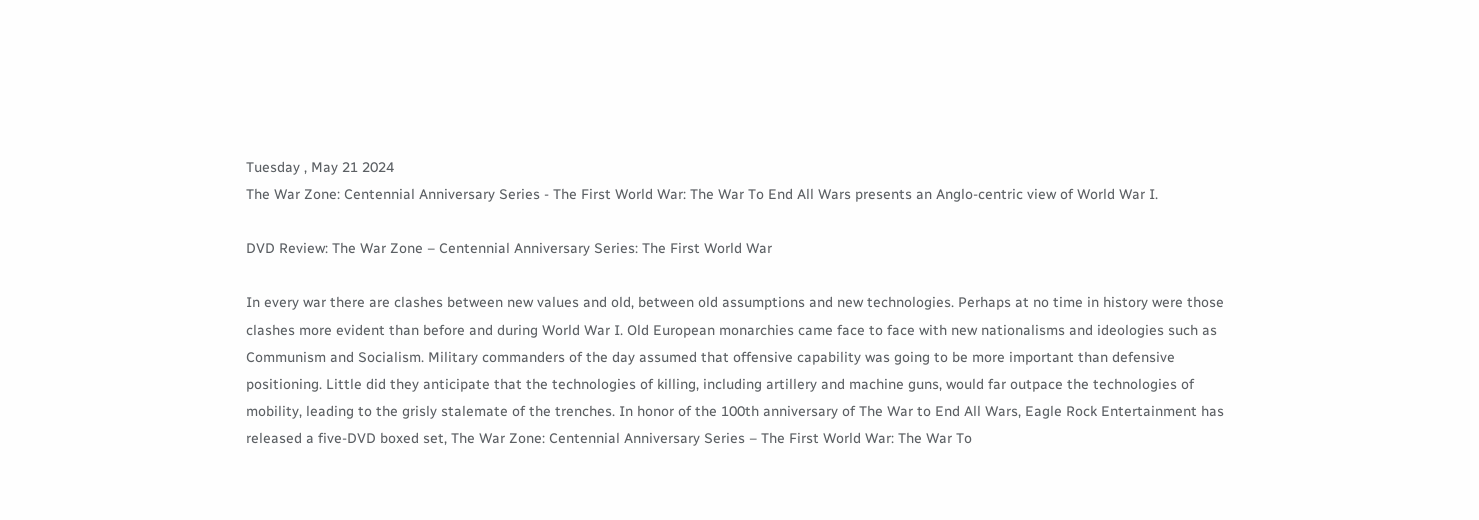Tuesday , May 21 2024
The War Zone: Centennial Anniversary Series - The First World War: The War To End All Wars presents an Anglo-centric view of World War I.

DVD Review: The War Zone – Centennial Anniversary Series: The First World War

In every war there are clashes between new values and old, between old assumptions and new technologies. Perhaps at no time in history were those clashes more evident than before and during World War I. Old European monarchies came face to face with new nationalisms and ideologies such as Communism and Socialism. Military commanders of the day assumed that offensive capability was going to be more important than defensive positioning. Little did they anticipate that the technologies of killing, including artillery and machine guns, would far outpace the technologies of mobility, leading to the grisly stalemate of the trenches. In honor of the 100th anniversary of The War to End All Wars, Eagle Rock Entertainment has released a five-DVD boxed set, The War Zone: Centennial Anniversary Series – The First World War: The War To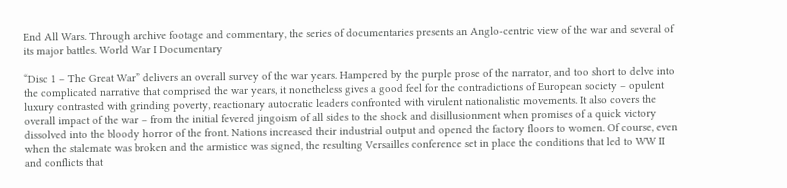End All Wars. Through archive footage and commentary, the series of documentaries presents an Anglo-centric view of the war and several of its major battles. World War I Documentary

“Disc 1 – The Great War” delivers an overall survey of the war years. Hampered by the purple prose of the narrator, and too short to delve into the complicated narrative that comprised the war years, it nonetheless gives a good feel for the contradictions of European society – opulent luxury contrasted with grinding poverty, reactionary autocratic leaders confronted with virulent nationalistic movements. It also covers the overall impact of the war – from the initial fevered jingoism of all sides to the shock and disillusionment when promises of a quick victory dissolved into the bloody horror of the front. Nations increased their industrial output and opened the factory floors to women. Of course, even when the stalemate was broken and the armistice was signed, the resulting Versailles conference set in place the conditions that led to WW II and conflicts that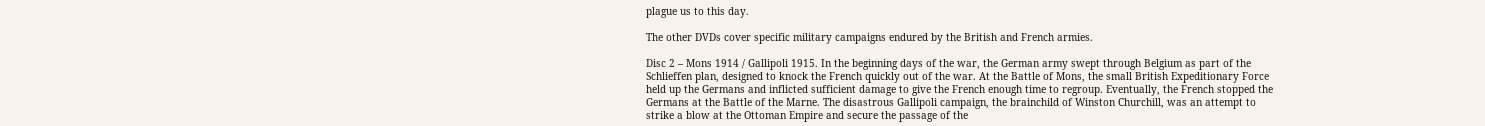plague us to this day.

The other DVDs cover specific military campaigns endured by the British and French armies.

Disc 2 – Mons 1914 / Gallipoli 1915. In the beginning days of the war, the German army swept through Belgium as part of the Schlieffen plan, designed to knock the French quickly out of the war. At the Battle of Mons, the small British Expeditionary Force held up the Germans and inflicted sufficient damage to give the French enough time to regroup. Eventually, the French stopped the Germans at the Battle of the Marne. The disastrous Gallipoli campaign, the brainchild of Winston Churchill, was an attempt to strike a blow at the Ottoman Empire and secure the passage of the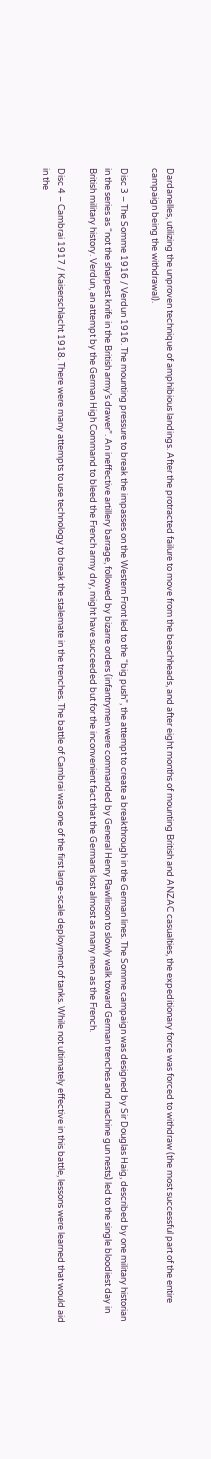Dardanelles, utilizing the unproven technique of amphibious landings. After the protracted failure to move from the beachheads, and after eight months of mounting British and ANZAC casualties, the expeditionary force was forced to withdraw (the most successful part of the entire campaign being the withdrawal).

Disc 3 – The Somme 1916 / Verdun 1916. The mounting pressure to break the impasses on the Western Front led to the “big push”, the attempt to create a breakthrough in the German lines. The Somme campaign was designed by Sir Douglas Haig, described by one military historian in the series as “not the sharpest knife in the British army’s drawer”. An ineffective artillery barrage, followed by bizarre orders (infantrymen were commanded by General Henry Rawlinson to slowly walk toward German trenches and machine gun nests) led to the single bloodiest day in British military history. Verdun, an attempt by the German High Command to bleed the French army dry, might have succeeded but for the inconvenient fact that the Germans lost almost as many men as the French.

Disc 4 – Cambrai 1917 / Kaiserschlacht 1918. There were many attempts to use technology to break the stalemate in the trenches. The battle of Cambrai was one of the first large-scale deployment of tanks. While not ultimately effective in this battle, lessons were learned that would aid in the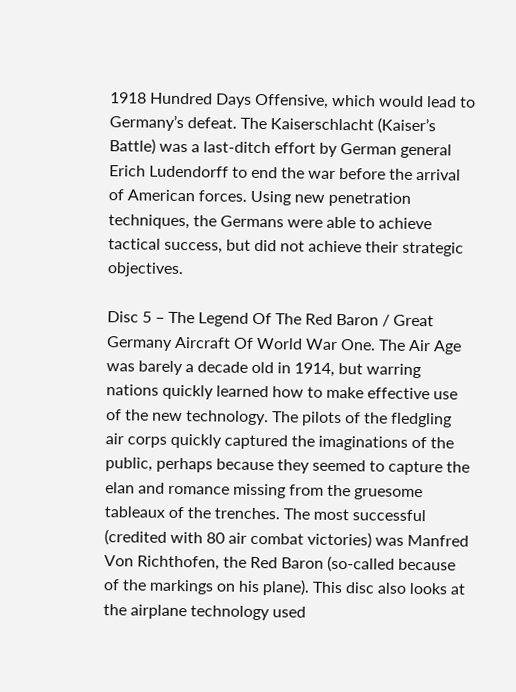1918 Hundred Days Offensive, which would lead to Germany’s defeat. The Kaiserschlacht (Kaiser’s Battle) was a last-ditch effort by German general Erich Ludendorff to end the war before the arrival of American forces. Using new penetration techniques, the Germans were able to achieve tactical success, but did not achieve their strategic objectives.

Disc 5 – The Legend Of The Red Baron / Great Germany Aircraft Of World War One. The Air Age was barely a decade old in 1914, but warring nations quickly learned how to make effective use of the new technology. The pilots of the fledgling air corps quickly captured the imaginations of the public, perhaps because they seemed to capture the elan and romance missing from the gruesome tableaux of the trenches. The most successful (credited with 80 air combat victories) was Manfred Von Richthofen, the Red Baron (so-called because of the markings on his plane). This disc also looks at the airplane technology used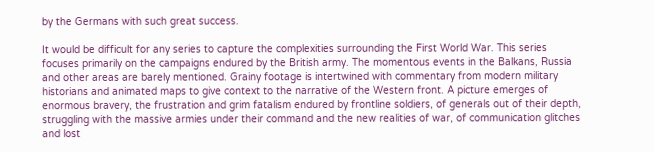by the Germans with such great success.

It would be difficult for any series to capture the complexities surrounding the First World War. This series focuses primarily on the campaigns endured by the British army. The momentous events in the Balkans, Russia and other areas are barely mentioned. Grainy footage is intertwined with commentary from modern military historians and animated maps to give context to the narrative of the Western front. A picture emerges of enormous bravery, the frustration and grim fatalism endured by frontline soldiers, of generals out of their depth, struggling with the massive armies under their command and the new realities of war, of communication glitches and lost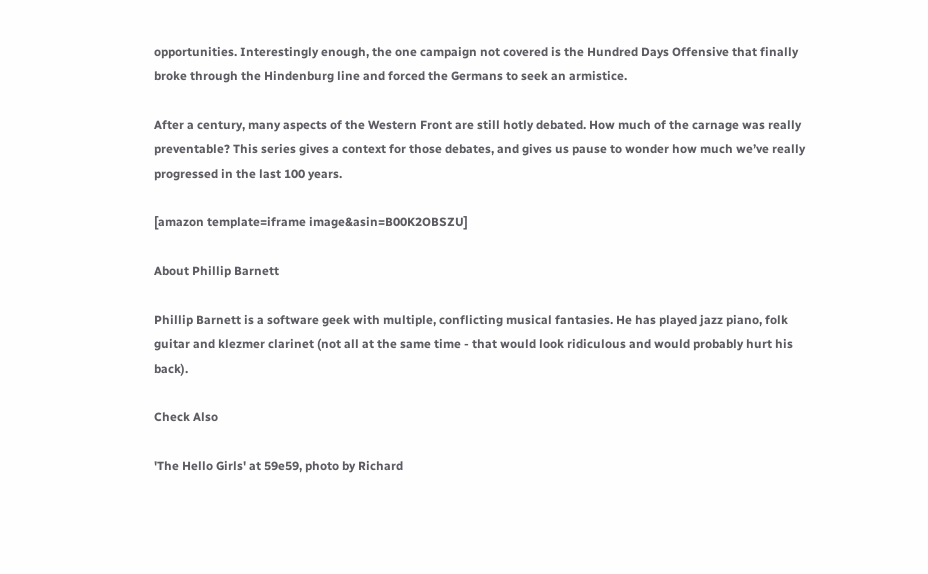opportunities. Interestingly enough, the one campaign not covered is the Hundred Days Offensive that finally broke through the Hindenburg line and forced the Germans to seek an armistice.

After a century, many aspects of the Western Front are still hotly debated. How much of the carnage was really preventable? This series gives a context for those debates, and gives us pause to wonder how much we’ve really progressed in the last 100 years.

[amazon template=iframe image&asin=B00K2OBSZU]

About Phillip Barnett

Phillip Barnett is a software geek with multiple, conflicting musical fantasies. He has played jazz piano, folk guitar and klezmer clarinet (not all at the same time - that would look ridiculous and would probably hurt his back).

Check Also

'The Hello Girls' at 59e59, photo by Richard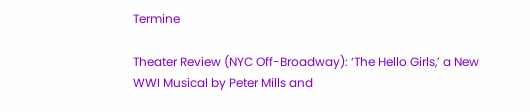Termine

Theater Review (NYC Off-Broadway): ‘The Hello Girls,’ a New WWI Musical by Peter Mills and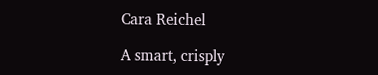Cara Reichel

A smart, crisply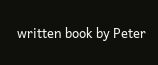written book by Peter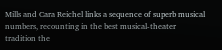Mills and Cara Reichel links a sequence of superb musical numbers, recounting in the best musical-theater tradition the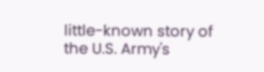little-known story of the U.S. Army's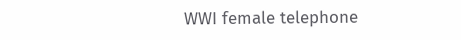WWI female telephone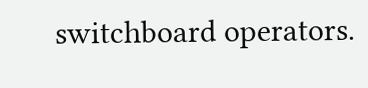switchboard operators.